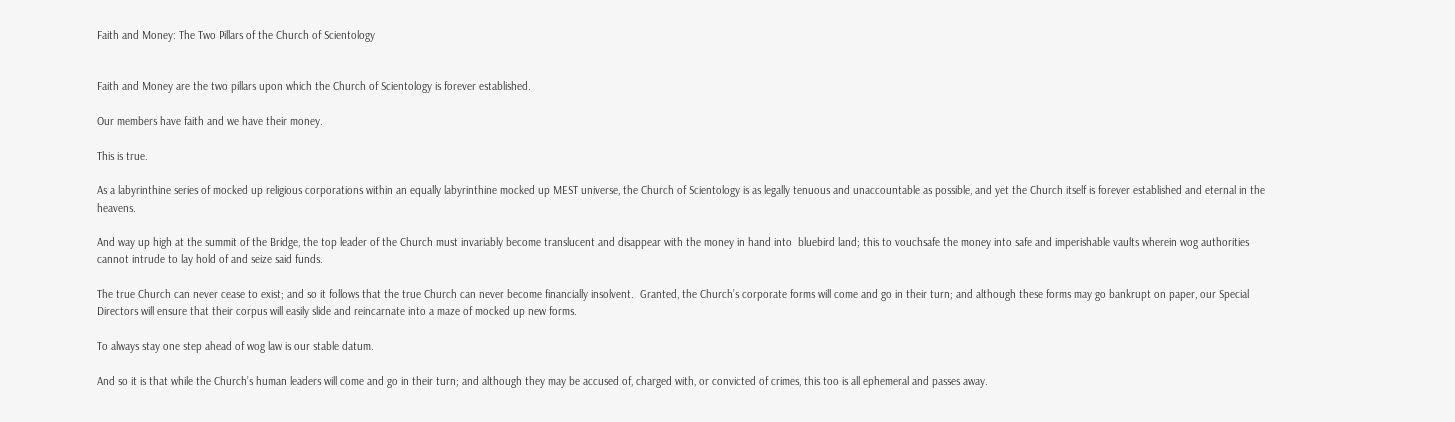Faith and Money: The Two Pillars of the Church of Scientology


Faith and Money are the two pillars upon which the Church of Scientology is forever established.

Our members have faith and we have their money.

This is true.

As a labyrinthine series of mocked up religious corporations within an equally labyrinthine mocked up MEST universe, the Church of Scientology is as legally tenuous and unaccountable as possible, and yet the Church itself is forever established and eternal in the heavens.

And way up high at the summit of the Bridge, the top leader of the Church must invariably become translucent and disappear with the money in hand into  bluebird land; this to vouchsafe the money into safe and imperishable vaults wherein wog authorities cannot intrude to lay hold of and seize said funds.

The true Church can never cease to exist; and so it follows that the true Church can never become financially insolvent.  Granted, the Church’s corporate forms will come and go in their turn; and although these forms may go bankrupt on paper, our Special Directors will ensure that their corpus will easily slide and reincarnate into a maze of mocked up new forms.

To always stay one step ahead of wog law is our stable datum.

And so it is that while the Church’s human leaders will come and go in their turn; and although they may be accused of, charged with, or convicted of crimes, this too is all ephemeral and passes away.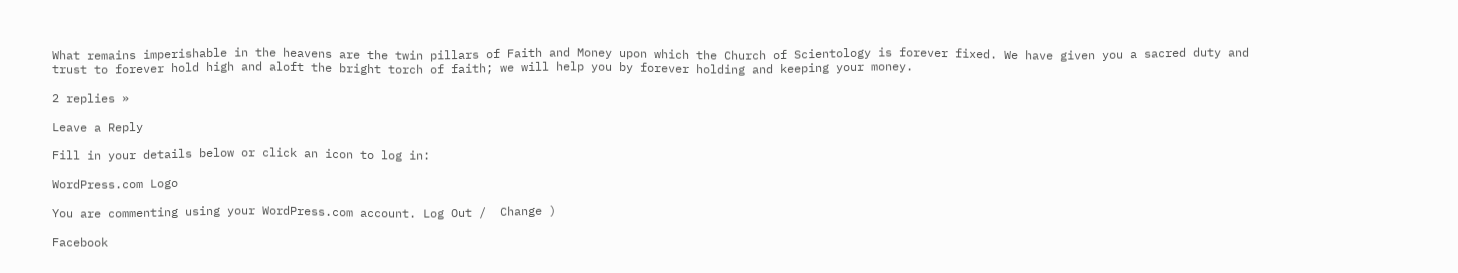What remains imperishable in the heavens are the twin pillars of Faith and Money upon which the Church of Scientology is forever fixed. We have given you a sacred duty and trust to forever hold high and aloft the bright torch of faith; we will help you by forever holding and keeping your money.

2 replies »

Leave a Reply

Fill in your details below or click an icon to log in:

WordPress.com Logo

You are commenting using your WordPress.com account. Log Out /  Change )

Facebook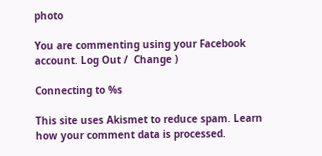photo

You are commenting using your Facebook account. Log Out /  Change )

Connecting to %s

This site uses Akismet to reduce spam. Learn how your comment data is processed.